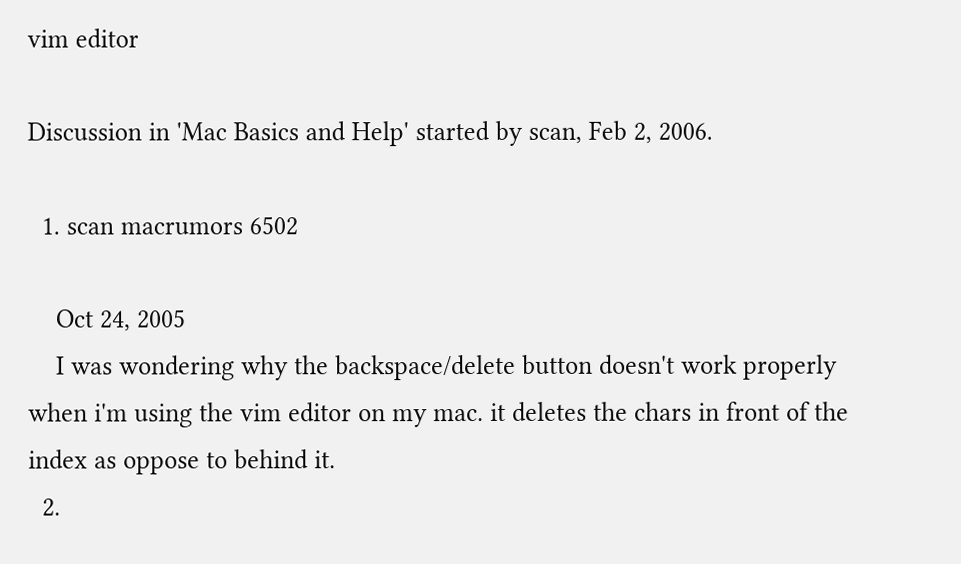vim editor

Discussion in 'Mac Basics and Help' started by scan, Feb 2, 2006.

  1. scan macrumors 6502

    Oct 24, 2005
    I was wondering why the backspace/delete button doesn't work properly when i'm using the vim editor on my mac. it deletes the chars in front of the index as oppose to behind it.
  2.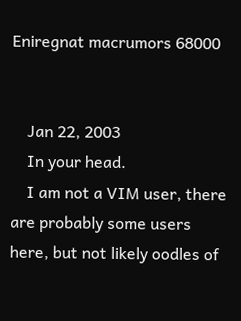Eniregnat macrumors 68000


    Jan 22, 2003
    In your head.
    I am not a VIM user, there are probably some users here, but not likely oodles of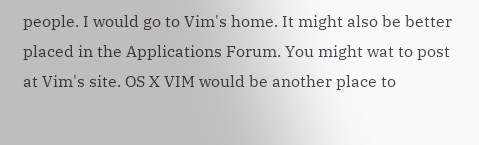people. I would go to Vim's home. It might also be better placed in the Applications Forum. You might wat to post at Vim's site. OS X VIM would be another place to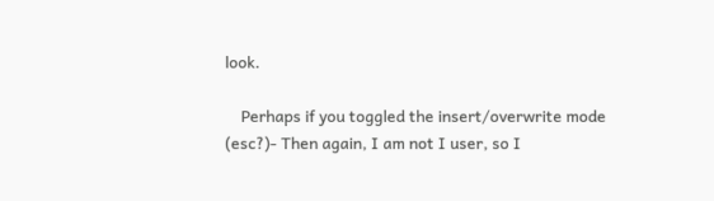look.

    Perhaps if you toggled the insert/overwrite mode (esc?)- Then again, I am not I user, so I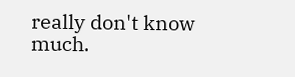really don't know much.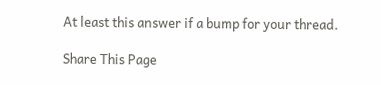At least this answer if a bump for your thread.

Share This Page